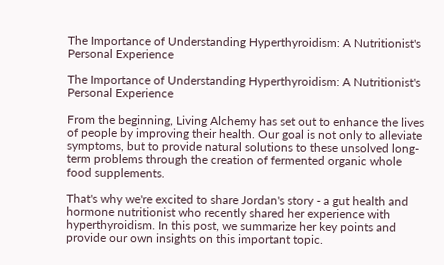The Importance of Understanding Hyperthyroidism: A Nutritionist's Personal Experience

The Importance of Understanding Hyperthyroidism: A Nutritionist's Personal Experience

From the beginning, Living Alchemy has set out to enhance the lives of people by improving their health. Our goal is not only to alleviate symptoms, but to provide natural solutions to these unsolved long-term problems through the creation of fermented organic whole food supplements.

That's why we're excited to share Jordan's story - a gut health and hormone nutritionist who recently shared her experience with hyperthyroidism. In this post, we summarize her key points and provide our own insights on this important topic.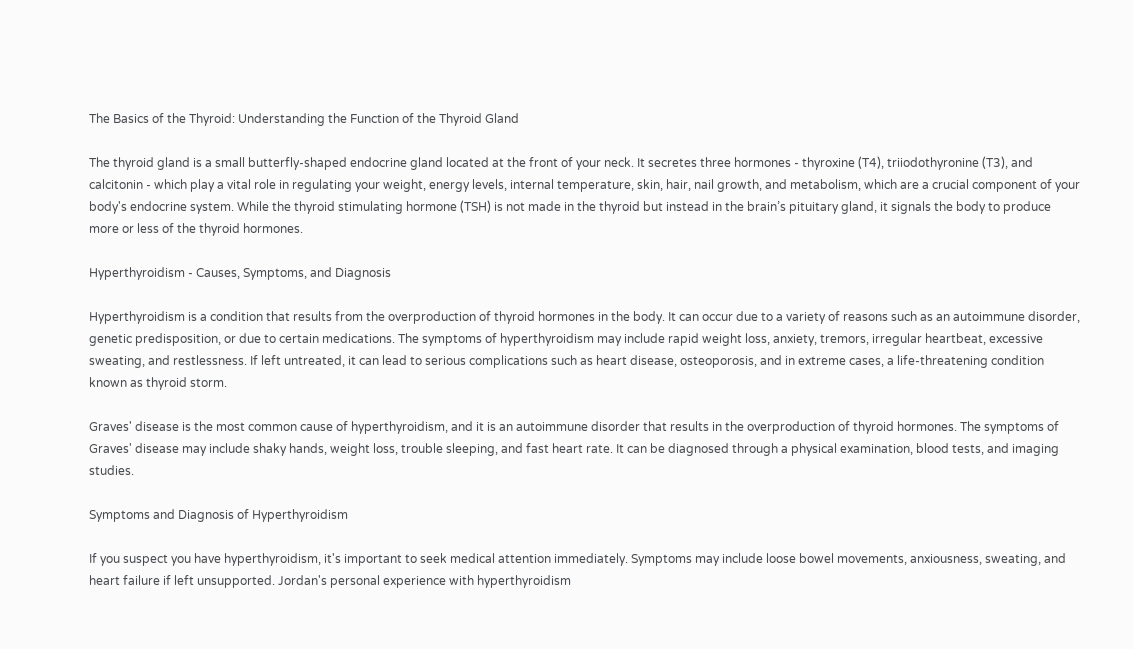The Basics of the Thyroid: Understanding the Function of the Thyroid Gland

The thyroid gland is a small butterfly-shaped endocrine gland located at the front of your neck. It secretes three hormones - thyroxine (T4), triiodothyronine (T3), and calcitonin - which play a vital role in regulating your weight, energy levels, internal temperature, skin, hair, nail growth, and metabolism, which are a crucial component of your body's endocrine system. While the thyroid stimulating hormone (TSH) is not made in the thyroid but instead in the brain’s pituitary gland, it signals the body to produce more or less of the thyroid hormones.

Hyperthyroidism - Causes, Symptoms, and Diagnosis

Hyperthyroidism is a condition that results from the overproduction of thyroid hormones in the body. It can occur due to a variety of reasons such as an autoimmune disorder, genetic predisposition, or due to certain medications. The symptoms of hyperthyroidism may include rapid weight loss, anxiety, tremors, irregular heartbeat, excessive sweating, and restlessness. If left untreated, it can lead to serious complications such as heart disease, osteoporosis, and in extreme cases, a life-threatening condition known as thyroid storm.

Graves' disease is the most common cause of hyperthyroidism, and it is an autoimmune disorder that results in the overproduction of thyroid hormones. The symptoms of Graves' disease may include shaky hands, weight loss, trouble sleeping, and fast heart rate. It can be diagnosed through a physical examination, blood tests, and imaging studies.

Symptoms and Diagnosis of Hyperthyroidism

If you suspect you have hyperthyroidism, it's important to seek medical attention immediately. Symptoms may include loose bowel movements, anxiousness, sweating, and heart failure if left unsupported. Jordan's personal experience with hyperthyroidism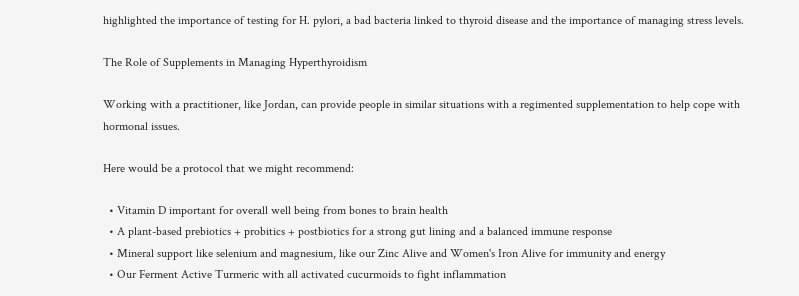highlighted the importance of testing for H. pylori, a bad bacteria linked to thyroid disease and the importance of managing stress levels.

The Role of Supplements in Managing Hyperthyroidism

Working with a practitioner, like Jordan, can provide people in similar situations with a regimented supplementation to help cope with hormonal issues.

Here would be a protocol that we might recommend:

  • Vitamin D important for overall well being from bones to brain health
  • A plant-based prebiotics + probitics + postbiotics for a strong gut lining and a balanced immune response
  • Mineral support like selenium and magnesium, like our Zinc Alive and Women's Iron Alive for immunity and energy
  • Our Ferment Active Turmeric with all activated cucurmoids to fight inflammation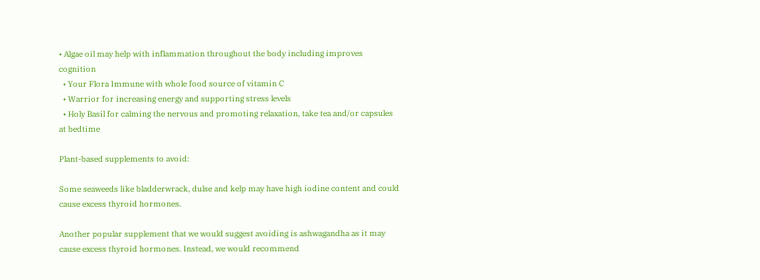• Algae oil may help with inflammation throughout the body including improves cognition
  • Your Flora Immune with whole food source of vitamin C
  • Warrior for increasing energy and supporting stress levels
  • Holy Basil for calming the nervous and promoting relaxation, take tea and/or capsules at bedtime

Plant-based supplements to avoid:

Some seaweeds like bladderwrack, dulse and kelp may have high iodine content and could cause excess thyroid hormones.

Another popular supplement that we would suggest avoiding is ashwagandha as it may cause excess thyroid hormones. Instead, we would recommend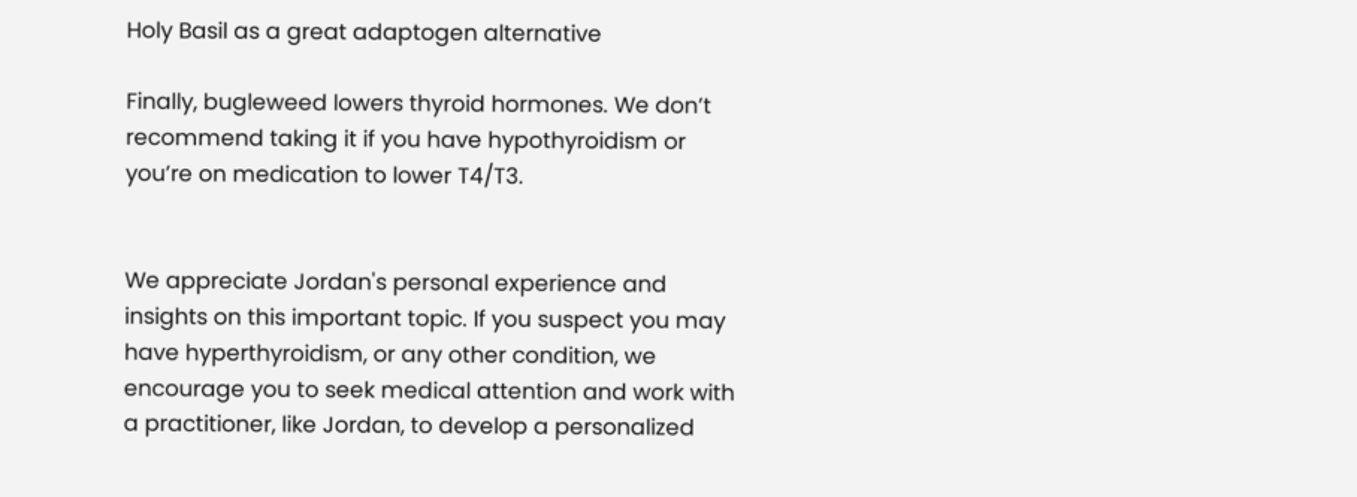Holy Basil as a great adaptogen alternative

Finally, bugleweed lowers thyroid hormones. We don’t recommend taking it if you have hypothyroidism or you’re on medication to lower T4/T3.


We appreciate Jordan's personal experience and insights on this important topic. If you suspect you may have hyperthyroidism, or any other condition, we encourage you to seek medical attention and work with a practitioner, like Jordan, to develop a personalized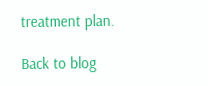treatment plan.

Back to blog